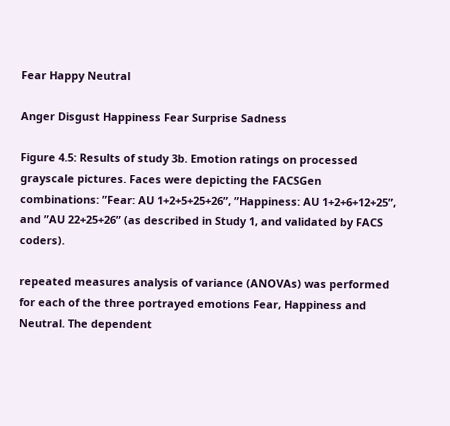Fear Happy Neutral

Anger Disgust Happiness Fear Surprise Sadness

Figure 4.5: Results of study 3b. Emotion ratings on processed grayscale pictures. Faces were depicting the FACSGen combinations: ”Fear: AU 1+2+5+25+26”, ”Happiness: AU 1+2+6+12+25”, and ”AU 22+25+26” (as described in Study 1, and validated by FACS coders).

repeated measures analysis of variance (ANOVAs) was performed for each of the three portrayed emotions Fear, Happiness and Neutral. The dependent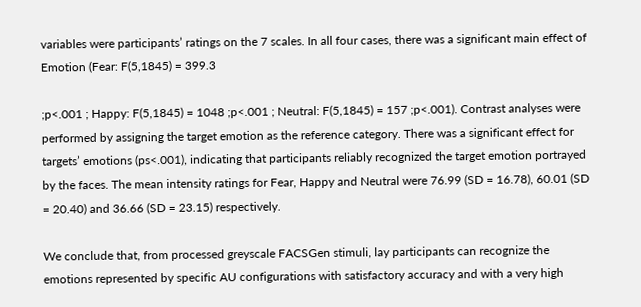variables were participants’ ratings on the 7 scales. In all four cases, there was a significant main effect of Emotion (Fear: F(5,1845) = 399.3

;p<.001 ; Happy: F(5,1845) = 1048 ;p<.001 ; Neutral: F(5,1845) = 157 ;p<.001). Contrast analyses were performed by assigning the target emotion as the reference category. There was a significant effect for targets’ emotions (ps<.001), indicating that participants reliably recognized the target emotion portrayed by the faces. The mean intensity ratings for Fear, Happy and Neutral were 76.99 (SD = 16.78), 60.01 (SD = 20.40) and 36.66 (SD = 23.15) respectively.

We conclude that, from processed greyscale FACSGen stimuli, lay participants can recognize the emotions represented by specific AU configurations with satisfactory accuracy and with a very high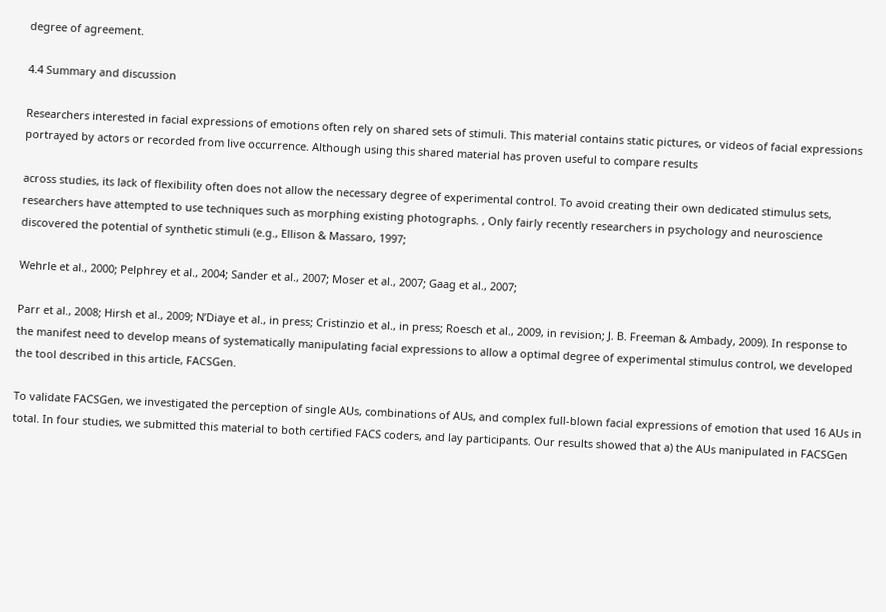degree of agreement.

4.4 Summary and discussion

Researchers interested in facial expressions of emotions often rely on shared sets of stimuli. This material contains static pictures, or videos of facial expressions portrayed by actors or recorded from live occurrence. Although using this shared material has proven useful to compare results

across studies, its lack of flexibility often does not allow the necessary degree of experimental control. To avoid creating their own dedicated stimulus sets, researchers have attempted to use techniques such as morphing existing photographs. , Only fairly recently researchers in psychology and neuroscience discovered the potential of synthetic stimuli (e.g., Ellison & Massaro, 1997;

Wehrle et al., 2000; Pelphrey et al., 2004; Sander et al., 2007; Moser et al., 2007; Gaag et al., 2007;

Parr et al., 2008; Hirsh et al., 2009; N’Diaye et al., in press; Cristinzio et al., in press; Roesch et al., 2009, in revision; J. B. Freeman & Ambady, 2009). In response to the manifest need to develop means of systematically manipulating facial expressions to allow a optimal degree of experimental stimulus control, we developed the tool described in this article, FACSGen.

To validate FACSGen, we investigated the perception of single AUs, combinations of AUs, and complex full-blown facial expressions of emotion that used 16 AUs in total. In four studies, we submitted this material to both certified FACS coders, and lay participants. Our results showed that a) the AUs manipulated in FACSGen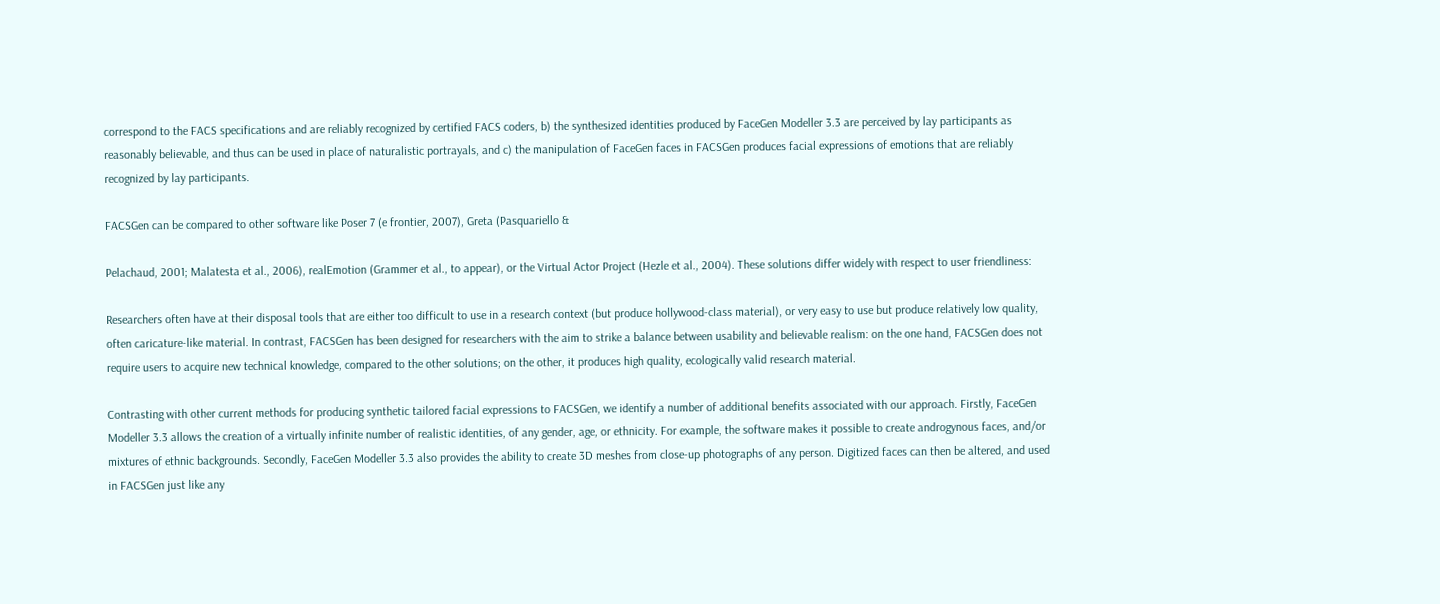correspond to the FACS specifications and are reliably recognized by certified FACS coders, b) the synthesized identities produced by FaceGen Modeller 3.3 are perceived by lay participants as reasonably believable, and thus can be used in place of naturalistic portrayals, and c) the manipulation of FaceGen faces in FACSGen produces facial expressions of emotions that are reliably recognized by lay participants.

FACSGen can be compared to other software like Poser 7 (e frontier, 2007), Greta (Pasquariello &

Pelachaud, 2001; Malatesta et al., 2006), realEmotion (Grammer et al., to appear), or the Virtual Actor Project (Hezle et al., 2004). These solutions differ widely with respect to user friendliness:

Researchers often have at their disposal tools that are either too difficult to use in a research context (but produce hollywood-class material), or very easy to use but produce relatively low quality, often caricature-like material. In contrast, FACSGen has been designed for researchers with the aim to strike a balance between usability and believable realism: on the one hand, FACSGen does not require users to acquire new technical knowledge, compared to the other solutions; on the other, it produces high quality, ecologically valid research material.

Contrasting with other current methods for producing synthetic tailored facial expressions to FACSGen, we identify a number of additional benefits associated with our approach. Firstly, FaceGen Modeller 3.3 allows the creation of a virtually infinite number of realistic identities, of any gender, age, or ethnicity. For example, the software makes it possible to create androgynous faces, and/or mixtures of ethnic backgrounds. Secondly, FaceGen Modeller 3.3 also provides the ability to create 3D meshes from close-up photographs of any person. Digitized faces can then be altered, and used in FACSGen just like any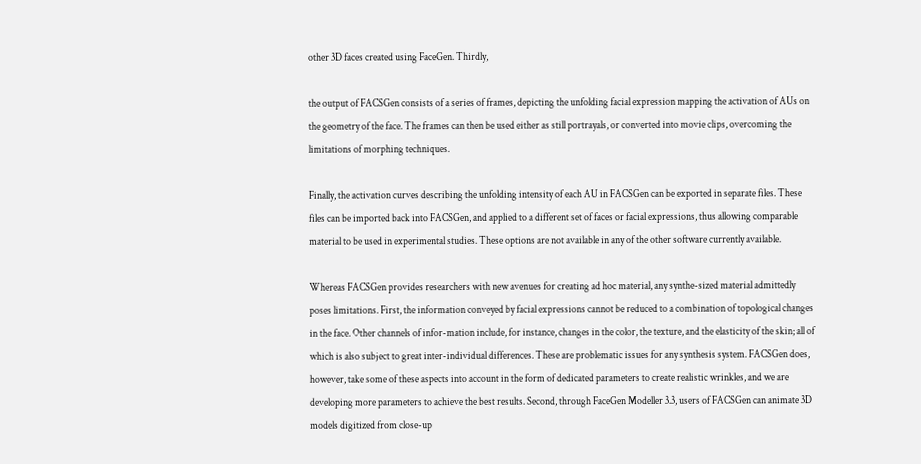other 3D faces created using FaceGen. Thirdly,

the output of FACSGen consists of a series of frames, depicting the unfolding facial expression mapping the activation of AUs on the geometry of the face. The frames can then be used either as still portrayals, or converted into movie clips, overcoming the limitations of morphing techniques.

Finally, the activation curves describing the unfolding intensity of each AU in FACSGen can be exported in separate files. These files can be imported back into FACSGen, and applied to a different set of faces or facial expressions, thus allowing comparable material to be used in experimental studies. These options are not available in any of the other software currently available.

Whereas FACSGen provides researchers with new avenues for creating ad hoc material, any synthe-sized material admittedly poses limitations. First, the information conveyed by facial expressions cannot be reduced to a combination of topological changes in the face. Other channels of infor-mation include, for instance, changes in the color, the texture, and the elasticity of the skin; all of which is also subject to great inter-individual differences. These are problematic issues for any synthesis system. FACSGen does, however, take some of these aspects into account in the form of dedicated parameters to create realistic wrinkles, and we are developing more parameters to achieve the best results. Second, through FaceGen Modeller 3.3, users of FACSGen can animate 3D models digitized from close-up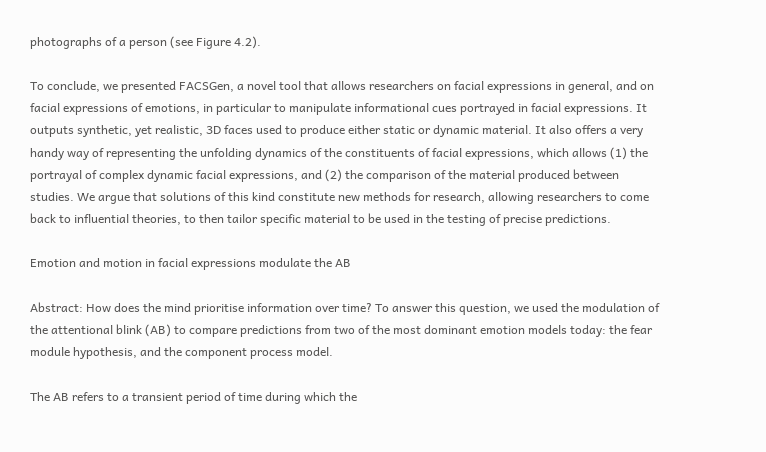photographs of a person (see Figure 4.2).

To conclude, we presented FACSGen, a novel tool that allows researchers on facial expressions in general, and on facial expressions of emotions, in particular to manipulate informational cues portrayed in facial expressions. It outputs synthetic, yet realistic, 3D faces used to produce either static or dynamic material. It also offers a very handy way of representing the unfolding dynamics of the constituents of facial expressions, which allows (1) the portrayal of complex dynamic facial expressions, and (2) the comparison of the material produced between studies. We argue that solutions of this kind constitute new methods for research, allowing researchers to come back to influential theories, to then tailor specific material to be used in the testing of precise predictions.

Emotion and motion in facial expressions modulate the AB

Abstract: How does the mind prioritise information over time? To answer this question, we used the modulation of the attentional blink (AB) to compare predictions from two of the most dominant emotion models today: the fear module hypothesis, and the component process model.

The AB refers to a transient period of time during which the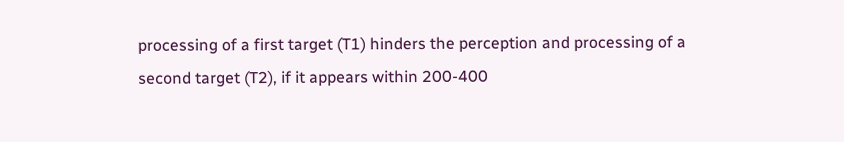processing of a first target (T1) hinders the perception and processing of a second target (T2), if it appears within 200-400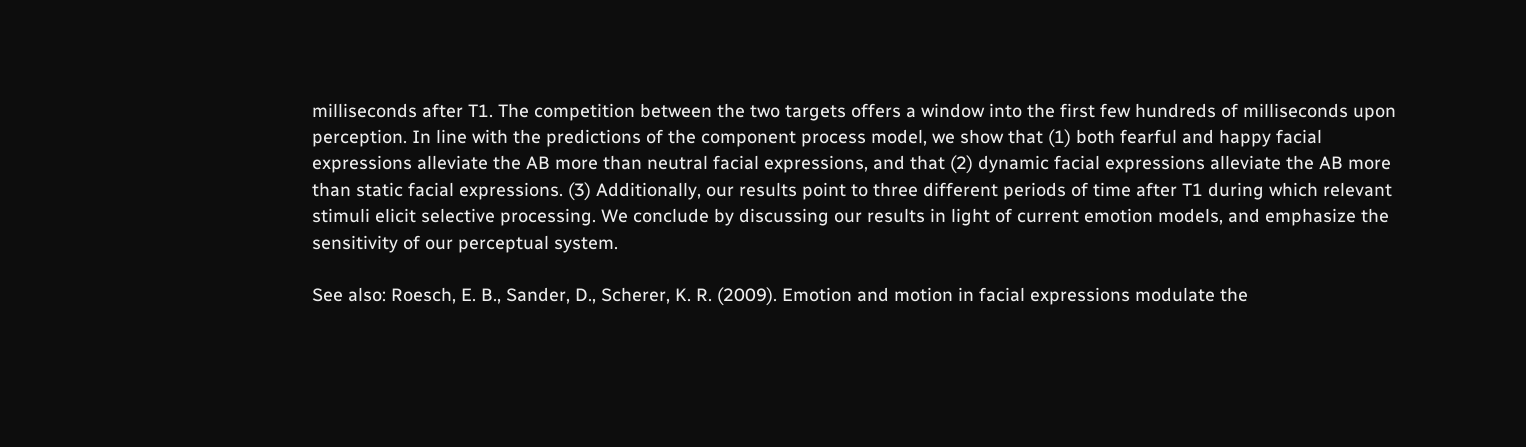milliseconds after T1. The competition between the two targets offers a window into the first few hundreds of milliseconds upon perception. In line with the predictions of the component process model, we show that (1) both fearful and happy facial expressions alleviate the AB more than neutral facial expressions, and that (2) dynamic facial expressions alleviate the AB more than static facial expressions. (3) Additionally, our results point to three different periods of time after T1 during which relevant stimuli elicit selective processing. We conclude by discussing our results in light of current emotion models, and emphasize the sensitivity of our perceptual system.

See also: Roesch, E. B., Sander, D., Scherer, K. R. (2009). Emotion and motion in facial expressions modulate the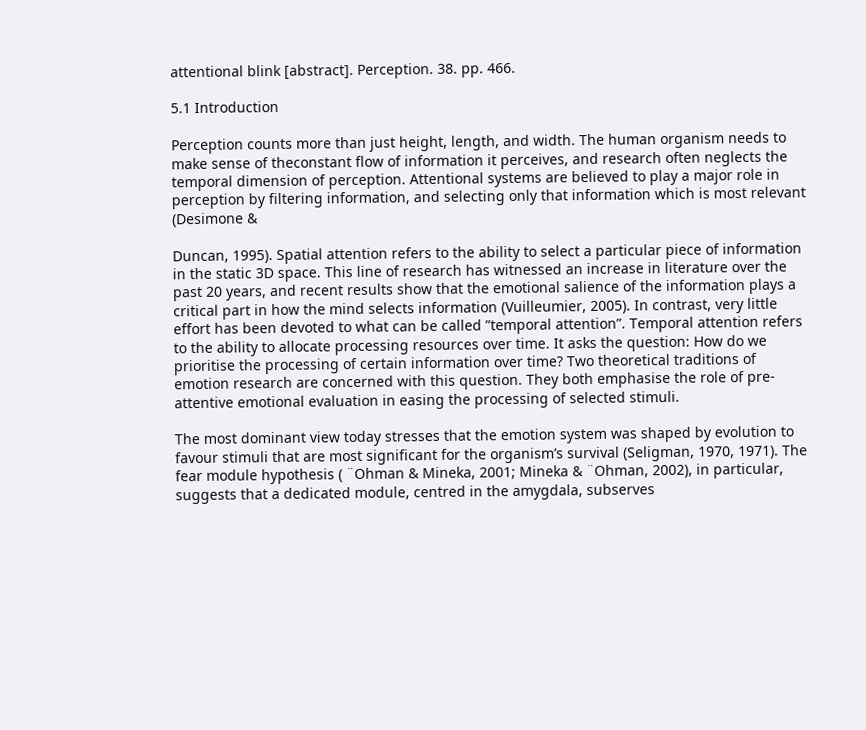attentional blink [abstract]. Perception. 38. pp. 466.

5.1 Introduction

Perception counts more than just height, length, and width. The human organism needs to make sense of theconstant flow of information it perceives, and research often neglects the temporal dimension of perception. Attentional systems are believed to play a major role in perception by filtering information, and selecting only that information which is most relevant (Desimone &

Duncan, 1995). Spatial attention refers to the ability to select a particular piece of information in the static 3D space. This line of research has witnessed an increase in literature over the past 20 years, and recent results show that the emotional salience of the information plays a critical part in how the mind selects information (Vuilleumier, 2005). In contrast, very little effort has been devoted to what can be called ”temporal attention”. Temporal attention refers to the ability to allocate processing resources over time. It asks the question: How do we prioritise the processing of certain information over time? Two theoretical traditions of emotion research are concerned with this question. They both emphasise the role of pre-attentive emotional evaluation in easing the processing of selected stimuli.

The most dominant view today stresses that the emotion system was shaped by evolution to favour stimuli that are most significant for the organism’s survival (Seligman, 1970, 1971). The fear module hypothesis ( ¨Ohman & Mineka, 2001; Mineka & ¨Ohman, 2002), in particular, suggests that a dedicated module, centred in the amygdala, subserves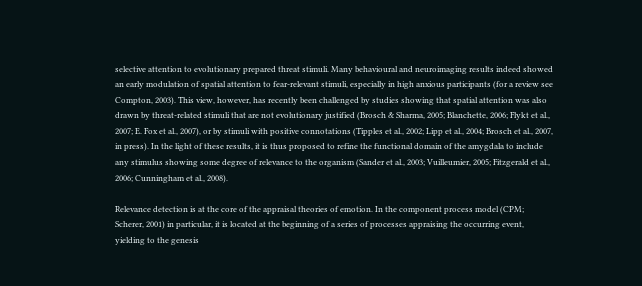selective attention to evolutionary prepared threat stimuli. Many behavioural and neuroimaging results indeed showed an early modulation of spatial attention to fear-relevant stimuli, especially in high anxious participants (for a review see Compton, 2003). This view, however, has recently been challenged by studies showing that spatial attention was also drawn by threat-related stimuli that are not evolutionary justified (Brosch & Sharma, 2005; Blanchette, 2006; Flykt et al., 2007; E. Fox et al., 2007), or by stimuli with positive connotations (Tipples et al., 2002; Lipp et al., 2004; Brosch et al., 2007, in press). In the light of these results, it is thus proposed to refine the functional domain of the amygdala to include any stimulus showing some degree of relevance to the organism (Sander et al., 2003; Vuilleumier, 2005; Fitzgerald et al., 2006; Cunningham et al., 2008).

Relevance detection is at the core of the appraisal theories of emotion. In the component process model (CPM; Scherer, 2001) in particular, it is located at the beginning of a series of processes appraising the occurring event, yielding to the genesis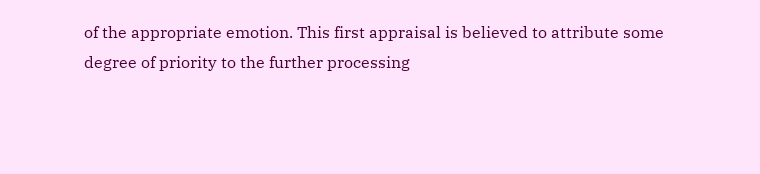of the appropriate emotion. This first appraisal is believed to attribute some degree of priority to the further processing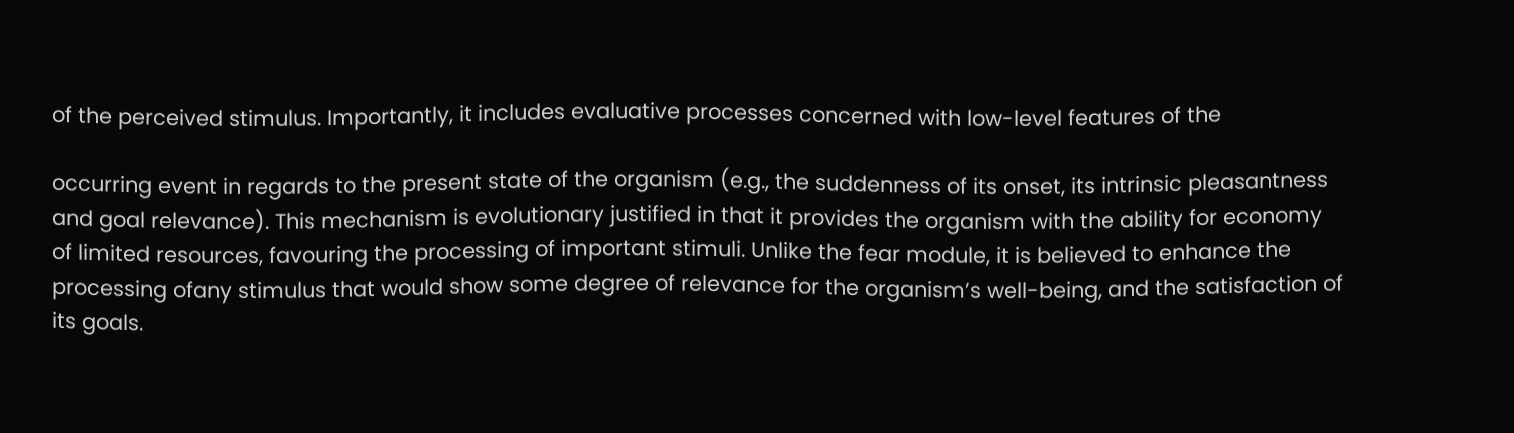of the perceived stimulus. Importantly, it includes evaluative processes concerned with low-level features of the

occurring event in regards to the present state of the organism (e.g., the suddenness of its onset, its intrinsic pleasantness and goal relevance). This mechanism is evolutionary justified in that it provides the organism with the ability for economy of limited resources, favouring the processing of important stimuli. Unlike the fear module, it is believed to enhance the processing ofany stimulus that would show some degree of relevance for the organism’s well-being, and the satisfaction of its goals.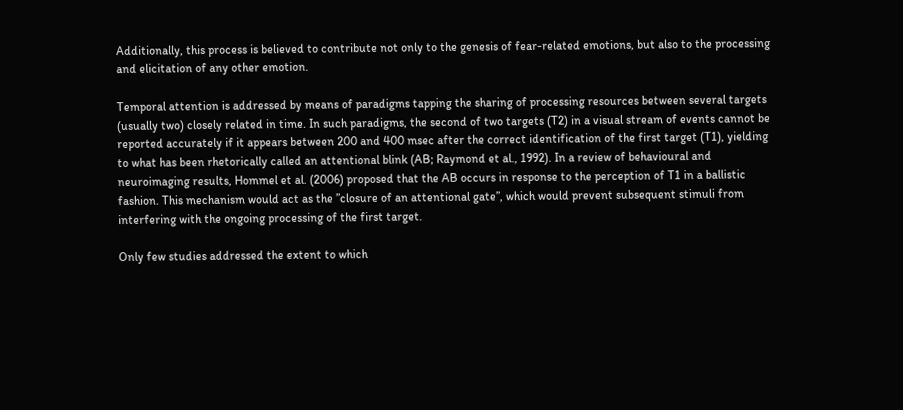Additionally, this process is believed to contribute not only to the genesis of fear-related emotions, but also to the processing and elicitation of any other emotion.

Temporal attention is addressed by means of paradigms tapping the sharing of processing resources between several targets (usually two) closely related in time. In such paradigms, the second of two targets (T2) in a visual stream of events cannot be reported accurately if it appears between 200 and 400 msec after the correct identification of the first target (T1), yielding to what has been rhetorically called an attentional blink (AB; Raymond et al., 1992). In a review of behavioural and neuroimaging results, Hommel et al. (2006) proposed that the AB occurs in response to the perception of T1 in a ballistic fashion. This mechanism would act as the ”closure of an attentional gate”, which would prevent subsequent stimuli from interfering with the ongoing processing of the first target.

Only few studies addressed the extent to which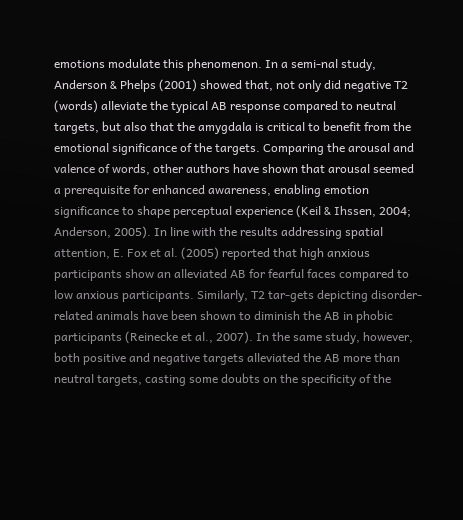emotions modulate this phenomenon. In a semi-nal study, Anderson & Phelps (2001) showed that, not only did negative T2 (words) alleviate the typical AB response compared to neutral targets, but also that the amygdala is critical to benefit from the emotional significance of the targets. Comparing the arousal and valence of words, other authors have shown that arousal seemed a prerequisite for enhanced awareness, enabling emotion significance to shape perceptual experience (Keil & Ihssen, 2004; Anderson, 2005). In line with the results addressing spatial attention, E. Fox et al. (2005) reported that high anxious participants show an alleviated AB for fearful faces compared to low anxious participants. Similarly, T2 tar-gets depicting disorder-related animals have been shown to diminish the AB in phobic participants (Reinecke et al., 2007). In the same study, however, both positive and negative targets alleviated the AB more than neutral targets, casting some doubts on the specificity of the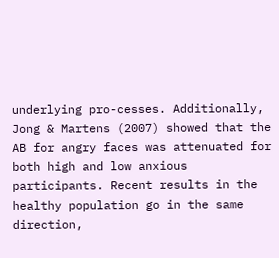underlying pro-cesses. Additionally, Jong & Martens (2007) showed that the AB for angry faces was attenuated for both high and low anxious participants. Recent results in the healthy population go in the same direction,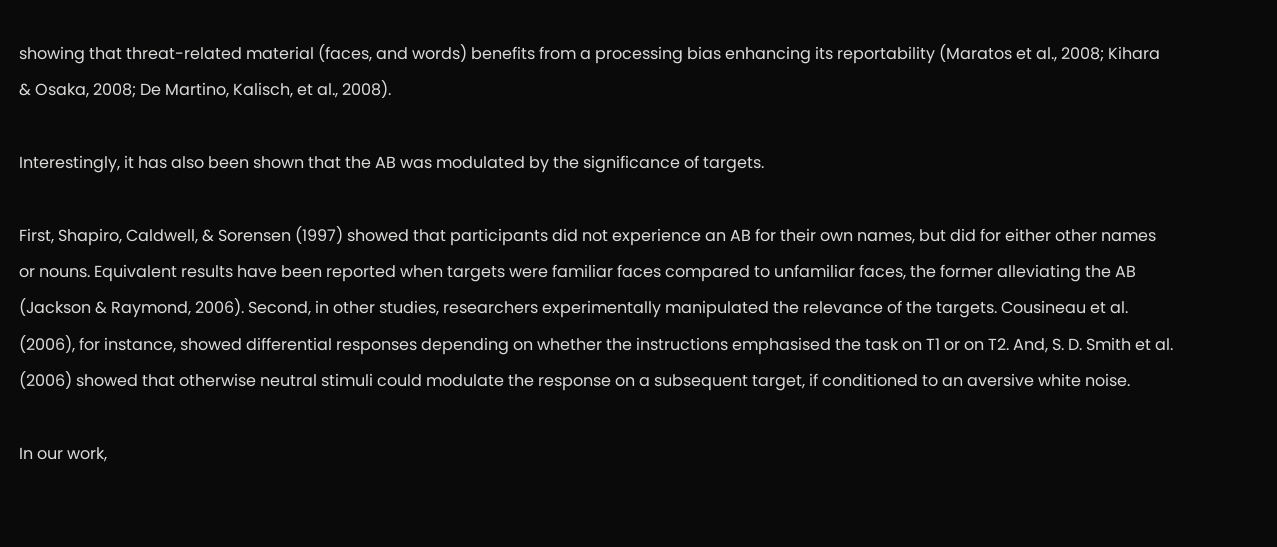showing that threat-related material (faces, and words) benefits from a processing bias enhancing its reportability (Maratos et al., 2008; Kihara & Osaka, 2008; De Martino, Kalisch, et al., 2008).

Interestingly, it has also been shown that the AB was modulated by the significance of targets.

First, Shapiro, Caldwell, & Sorensen (1997) showed that participants did not experience an AB for their own names, but did for either other names or nouns. Equivalent results have been reported when targets were familiar faces compared to unfamiliar faces, the former alleviating the AB (Jackson & Raymond, 2006). Second, in other studies, researchers experimentally manipulated the relevance of the targets. Cousineau et al. (2006), for instance, showed differential responses depending on whether the instructions emphasised the task on T1 or on T2. And, S. D. Smith et al. (2006) showed that otherwise neutral stimuli could modulate the response on a subsequent target, if conditioned to an aversive white noise.

In our work,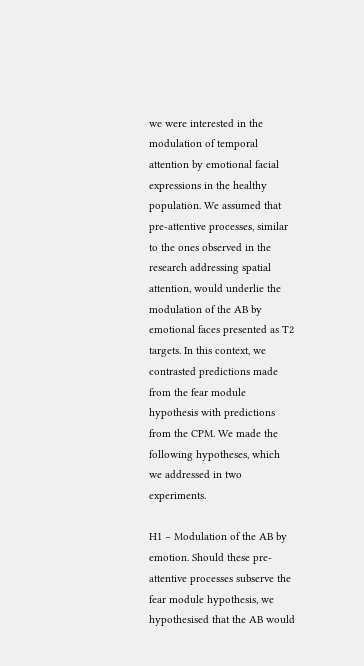we were interested in the modulation of temporal attention by emotional facial expressions in the healthy population. We assumed that pre-attentive processes, similar to the ones observed in the research addressing spatial attention, would underlie the modulation of the AB by emotional faces presented as T2 targets. In this context, we contrasted predictions made from the fear module hypothesis with predictions from the CPM. We made the following hypotheses, which we addressed in two experiments.

H1 – Modulation of the AB by emotion. Should these pre-attentive processes subserve the fear module hypothesis, we hypothesised that the AB would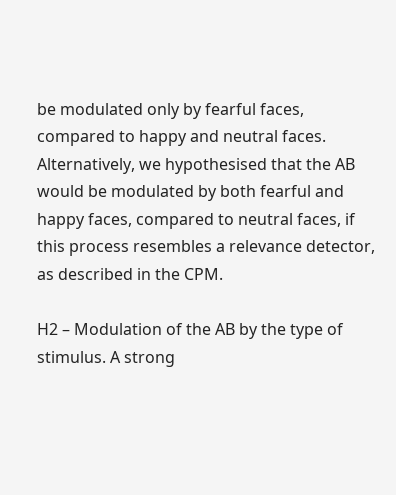be modulated only by fearful faces, compared to happy and neutral faces. Alternatively, we hypothesised that the AB would be modulated by both fearful and happy faces, compared to neutral faces, if this process resembles a relevance detector, as described in the CPM.

H2 – Modulation of the AB by the type of stimulus. A strong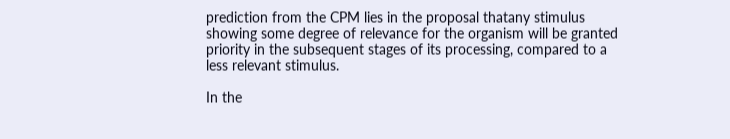prediction from the CPM lies in the proposal thatany stimulus showing some degree of relevance for the organism will be granted priority in the subsequent stages of its processing, compared to a less relevant stimulus.

In the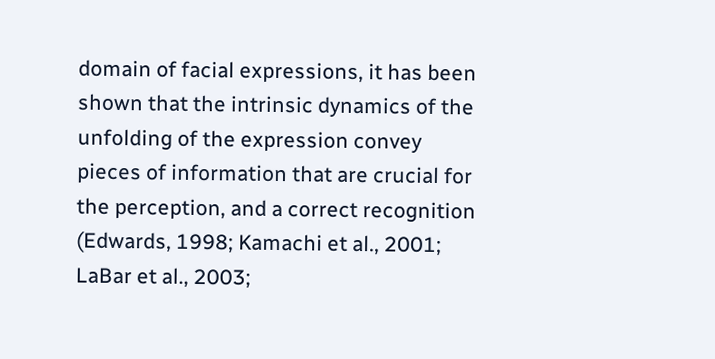domain of facial expressions, it has been shown that the intrinsic dynamics of the unfolding of the expression convey pieces of information that are crucial for the perception, and a correct recognition (Edwards, 1998; Kamachi et al., 2001; LaBar et al., 2003;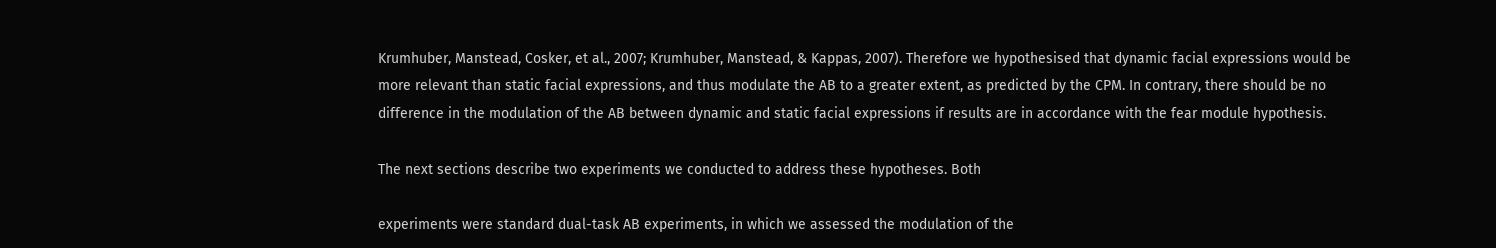Krumhuber, Manstead, Cosker, et al., 2007; Krumhuber, Manstead, & Kappas, 2007). Therefore we hypothesised that dynamic facial expressions would be more relevant than static facial expressions, and thus modulate the AB to a greater extent, as predicted by the CPM. In contrary, there should be no difference in the modulation of the AB between dynamic and static facial expressions if results are in accordance with the fear module hypothesis.

The next sections describe two experiments we conducted to address these hypotheses. Both

experiments were standard dual-task AB experiments, in which we assessed the modulation of the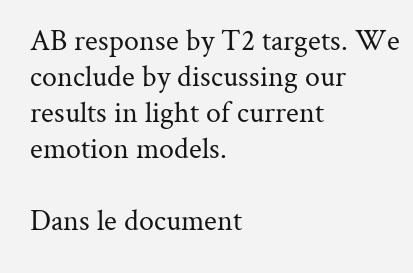AB response by T2 targets. We conclude by discussing our results in light of current emotion models.

Dans le document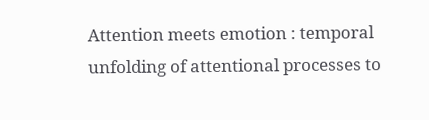Attention meets emotion : temporal unfolding of attentional processes to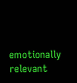emotionally relevant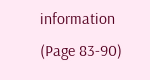information (Page 83-90)